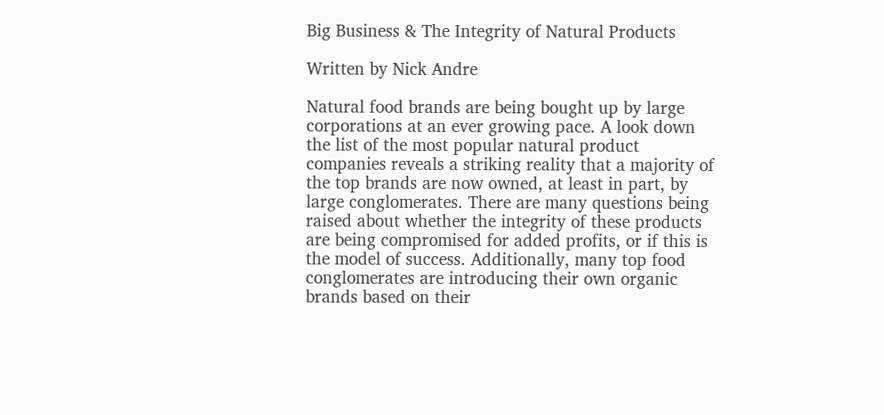Big Business & The Integrity of Natural Products

Written by Nick Andre

Natural food brands are being bought up by large corporations at an ever growing pace. A look down the list of the most popular natural product companies reveals a striking reality that a majority of the top brands are now owned, at least in part, by large conglomerates. There are many questions being raised about whether the integrity of these products are being compromised for added profits, or if this is the model of success. Additionally, many top food conglomerates are introducing their own organic brands based on their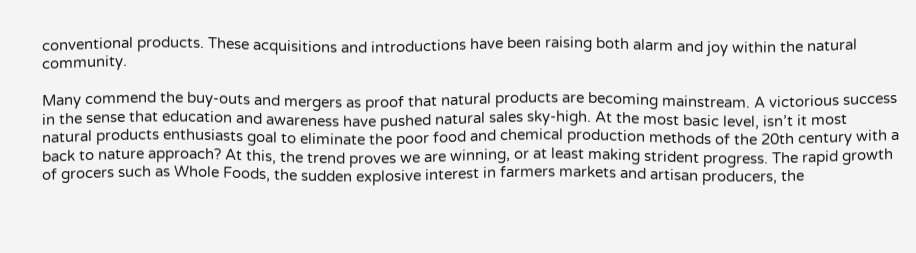conventional products. These acquisitions and introductions have been raising both alarm and joy within the natural community.

Many commend the buy-outs and mergers as proof that natural products are becoming mainstream. A victorious success in the sense that education and awareness have pushed natural sales sky-high. At the most basic level, isn’t it most natural products enthusiasts goal to eliminate the poor food and chemical production methods of the 20th century with a back to nature approach? At this, the trend proves we are winning, or at least making strident progress. The rapid growth of grocers such as Whole Foods, the sudden explosive interest in farmers markets and artisan producers, the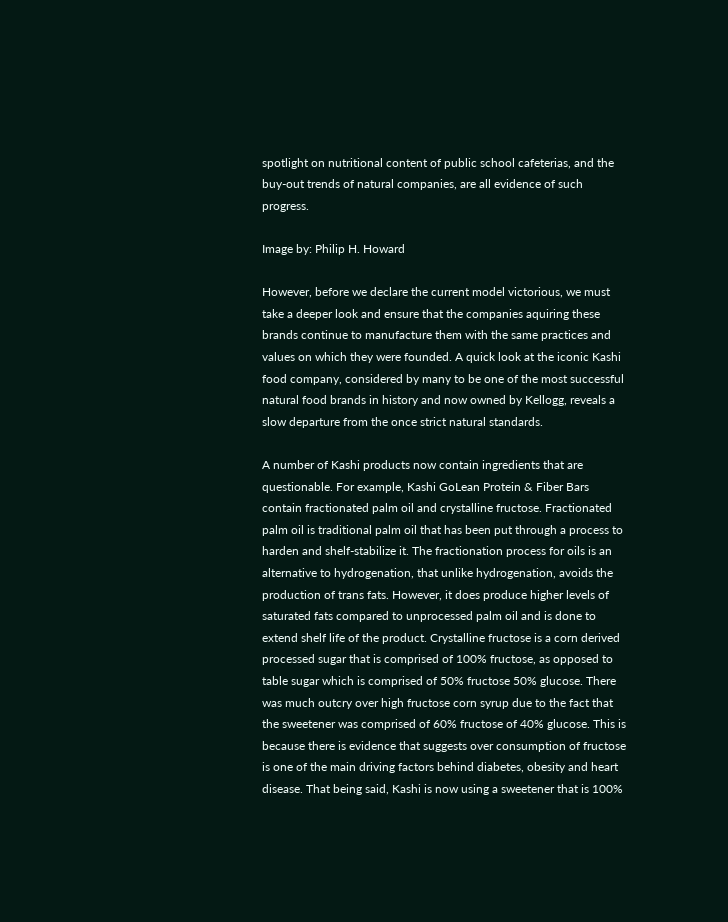spotlight on nutritional content of public school cafeterias, and the buy-out trends of natural companies, are all evidence of such progress.

Image by: Philip H. Howard

However, before we declare the current model victorious, we must take a deeper look and ensure that the companies aquiring these brands continue to manufacture them with the same practices and values on which they were founded. A quick look at the iconic Kashi food company, considered by many to be one of the most successful natural food brands in history and now owned by Kellogg, reveals a slow departure from the once strict natural standards.

A number of Kashi products now contain ingredients that are questionable. For example, Kashi GoLean Protein & Fiber Bars contain fractionated palm oil and crystalline fructose. Fractionated palm oil is traditional palm oil that has been put through a process to harden and shelf-stabilize it. The fractionation process for oils is an alternative to hydrogenation, that unlike hydrogenation, avoids the production of trans fats. However, it does produce higher levels of saturated fats compared to unprocessed palm oil and is done to extend shelf life of the product. Crystalline fructose is a corn derived processed sugar that is comprised of 100% fructose, as opposed to table sugar which is comprised of 50% fructose 50% glucose. There was much outcry over high fructose corn syrup due to the fact that the sweetener was comprised of 60% fructose of 40% glucose. This is because there is evidence that suggests over consumption of fructose is one of the main driving factors behind diabetes, obesity and heart disease. That being said, Kashi is now using a sweetener that is 100%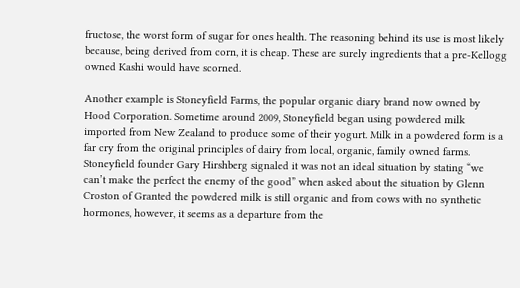fructose, the worst form of sugar for ones health. The reasoning behind its use is most likely because, being derived from corn, it is cheap. These are surely ingredients that a pre-Kellogg owned Kashi would have scorned.

Another example is Stoneyfield Farms, the popular organic diary brand now owned by Hood Corporation. Sometime around 2009, Stoneyfield began using powdered milk imported from New Zealand to produce some of their yogurt. Milk in a powdered form is a far cry from the original principles of dairy from local, organic, family owned farms. Stoneyfield founder Gary Hirshberg signaled it was not an ideal situation by stating “we can’t make the perfect the enemy of the good” when asked about the situation by Glenn Croston of Granted the powdered milk is still organic and from cows with no synthetic hormones, however, it seems as a departure from the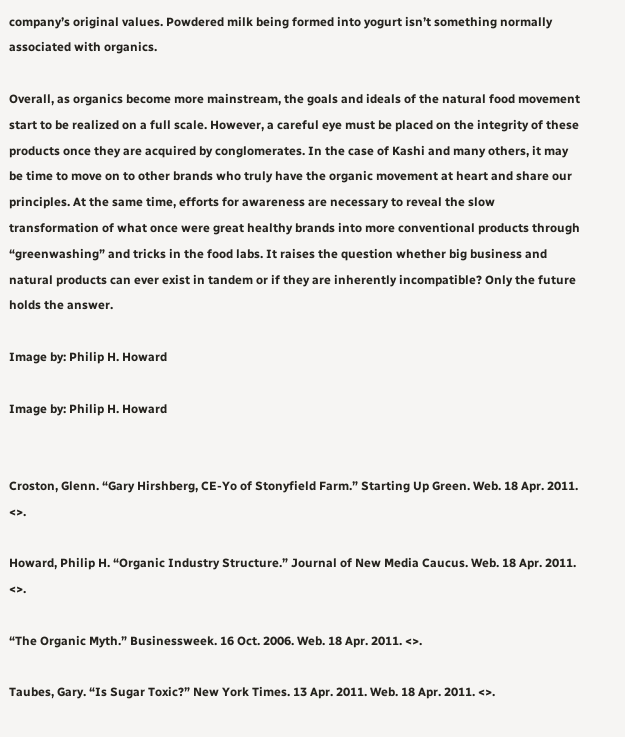company’s original values. Powdered milk being formed into yogurt isn’t something normally associated with organics.

Overall, as organics become more mainstream, the goals and ideals of the natural food movement start to be realized on a full scale. However, a careful eye must be placed on the integrity of these products once they are acquired by conglomerates. In the case of Kashi and many others, it may be time to move on to other brands who truly have the organic movement at heart and share our principles. At the same time, efforts for awareness are necessary to reveal the slow transformation of what once were great healthy brands into more conventional products through “greenwashing” and tricks in the food labs. It raises the question whether big business and natural products can ever exist in tandem or if they are inherently incompatible? Only the future holds the answer.

Image by: Philip H. Howard

Image by: Philip H. Howard


Croston, Glenn. “Gary Hirshberg, CE-Yo of Stonyfield Farm.” Starting Up Green. Web. 18 Apr. 2011. <>.

Howard, Philip H. “Organic Industry Structure.” Journal of New Media Caucus. Web. 18 Apr. 2011. <>.

“The Organic Myth.” Businessweek. 16 Oct. 2006. Web. 18 Apr. 2011. <>.

Taubes, Gary. “Is Sugar Toxic?” New York Times. 13 Apr. 2011. Web. 18 Apr. 2011. <>.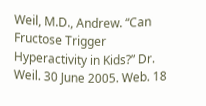Weil, M.D., Andrew. “Can Fructose Trigger Hyperactivity in Kids?” Dr. Weil. 30 June 2005. Web. 18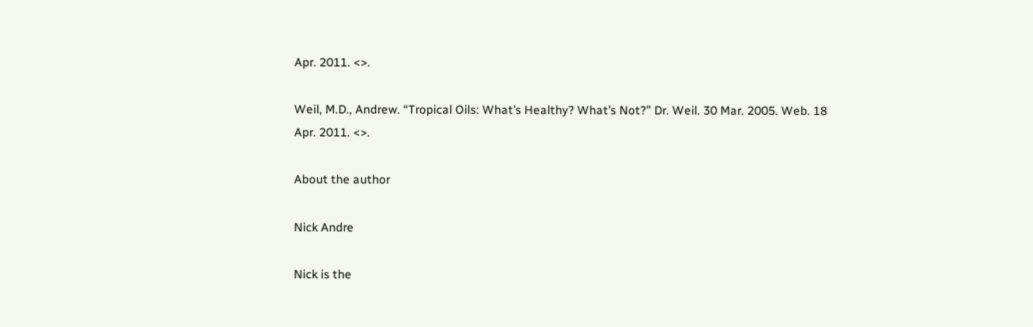Apr. 2011. <>.

Weil, M.D., Andrew. “Tropical Oils: What’s Healthy? What’s Not?” Dr. Weil. 30 Mar. 2005. Web. 18 Apr. 2011. <>.

About the author

Nick Andre

Nick is the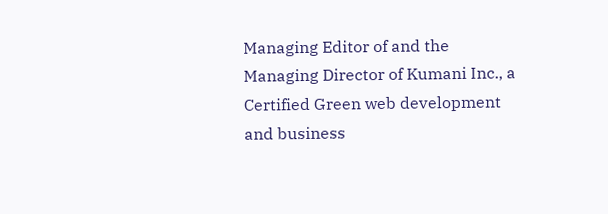Managing Editor of and the Managing Director of Kumani Inc., a Certified Green web development and business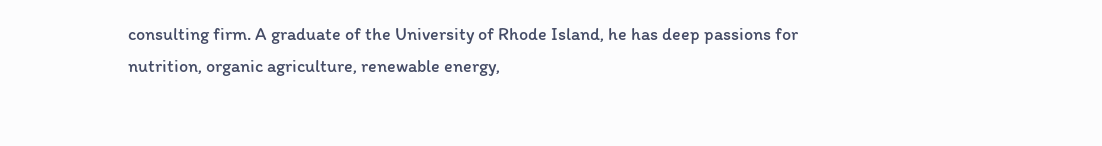consulting firm. A graduate of the University of Rhode Island, he has deep passions for nutrition, organic agriculture, renewable energy,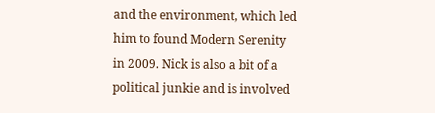and the environment, which led him to found Modern Serenity in 2009. Nick is also a bit of a political junkie and is involved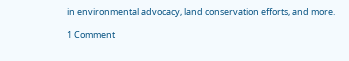in environmental advocacy, land conservation efforts, and more.

1 Comment